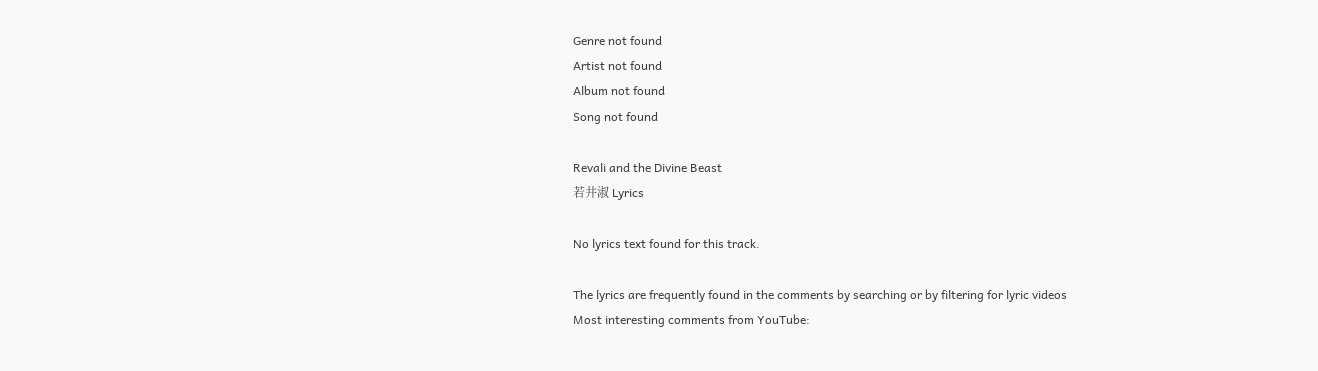Genre not found
Artist not found
Album not found
Song not found

Revali and the Divine Beast
若井淑 Lyrics

No lyrics text found for this track.

The lyrics are frequently found in the comments by searching or by filtering for lyric videos
Most interesting comments from YouTube: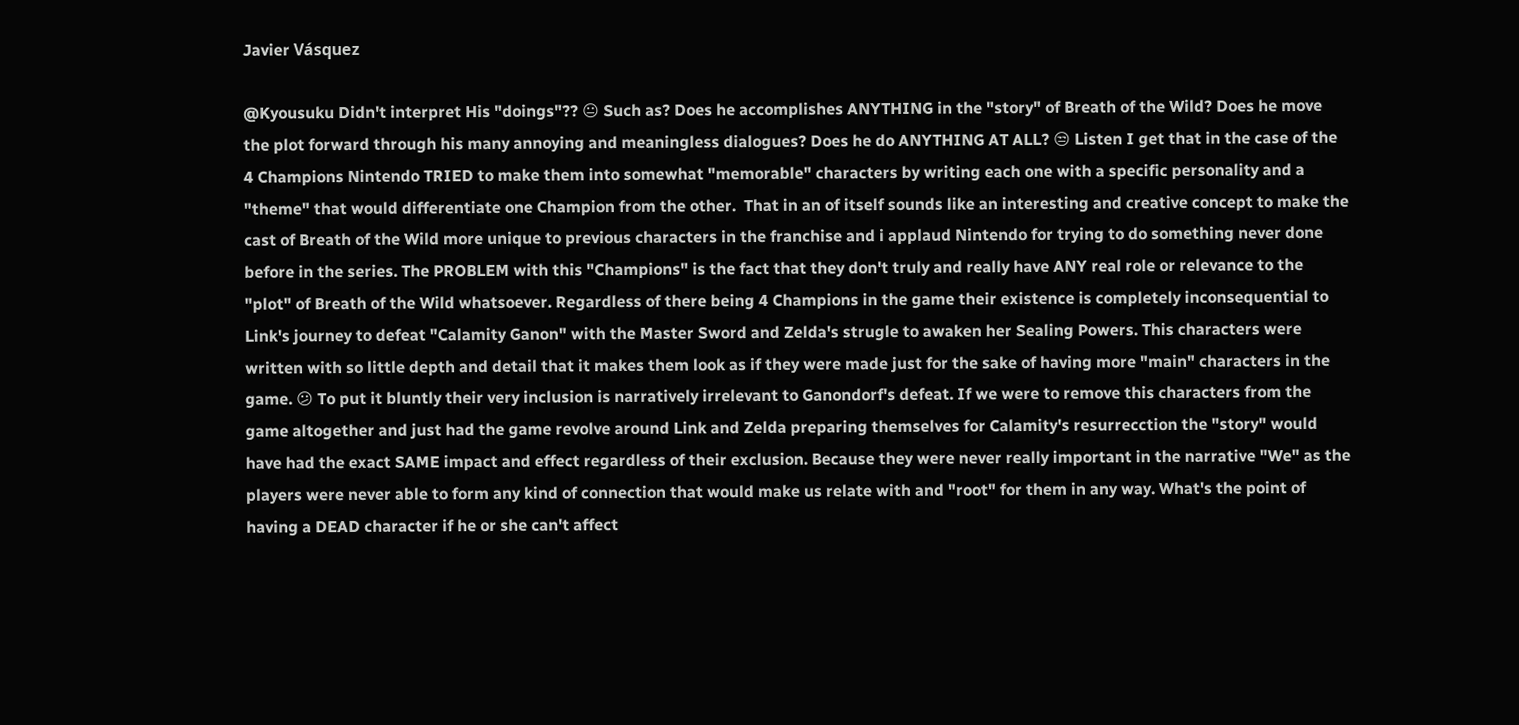Javier Vásquez

@Kyousuku Didn't interpret His "doings"?? 😐 Such as? Does he accomplishes ANYTHING in the "story" of Breath of the Wild? Does he move the plot forward through his many annoying and meaningless dialogues? Does he do ANYTHING AT ALL? 😒 Listen I get that in the case of the 4 Champions Nintendo TRIED to make them into somewhat "memorable" characters by writing each one with a specific personality and a "theme" that would differentiate one Champion from the other.  That in an of itself sounds like an interesting and creative concept to make the cast of Breath of the Wild more unique to previous characters in the franchise and i applaud Nintendo for trying to do something never done before in the series. The PROBLEM with this "Champions" is the fact that they don't truly and really have ANY real role or relevance to the "plot" of Breath of the Wild whatsoever. Regardless of there being 4 Champions in the game their existence is completely inconsequential to Link's journey to defeat "Calamity Ganon" with the Master Sword and Zelda's strugle to awaken her Sealing Powers. This characters were written with so little depth and detail that it makes them look as if they were made just for the sake of having more "main" characters in the game. 😕 To put it bluntly their very inclusion is narratively irrelevant to Ganondorf's defeat. If we were to remove this characters from the game altogether and just had the game revolve around Link and Zelda preparing themselves for Calamity's resurrecction the "story" would have had the exact SAME impact and effect regardless of their exclusion. Because they were never really important in the narrative "We" as the players were never able to form any kind of connection that would make us relate with and "root" for them in any way. What's the point of having a DEAD character if he or she can't affect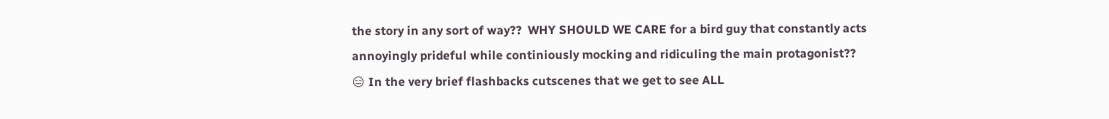the story in any sort of way??  WHY SHOULD WE CARE for a bird guy that constantly acts annoyingly prideful while continiously mocking and ridiculing the main protagonist?? 😑 In the very brief flashbacks cutscenes that we get to see ALL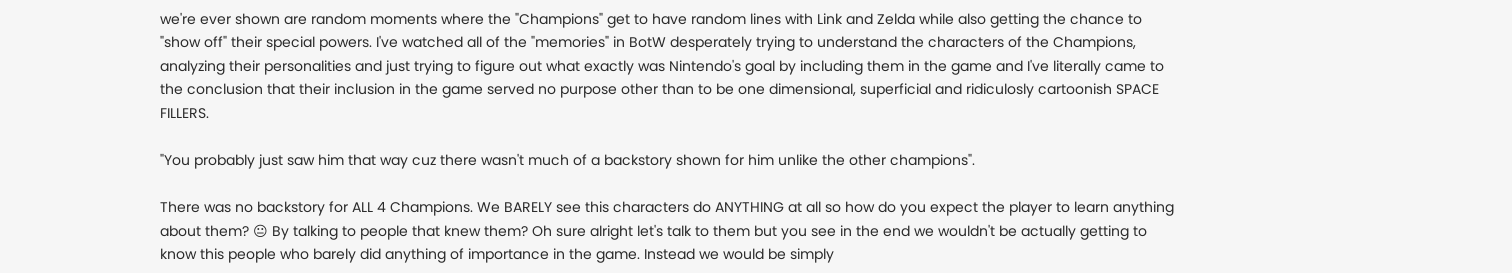we're ever shown are random moments where the "Champions" get to have random lines with Link and Zelda while also getting the chance to "show off" their special powers. I've watched all of the "memories" in BotW desperately trying to understand the characters of the Champions, analyzing their personalities and just trying to figure out what exactly was Nintendo's goal by including them in the game and I've literally came to the conclusion that their inclusion in the game served no purpose other than to be one dimensional, superficial and ridiculosly cartoonish SPACE FILLERS.

"You probably just saw him that way cuz there wasn't much of a backstory shown for him unlike the other champions".

There was no backstory for ALL 4 Champions. We BARELY see this characters do ANYTHING at all so how do you expect the player to learn anything about them? 😐 By talking to people that knew them? Oh sure alright let's talk to them but you see in the end we wouldn't be actually getting to know this people who barely did anything of importance in the game. Instead we would be simply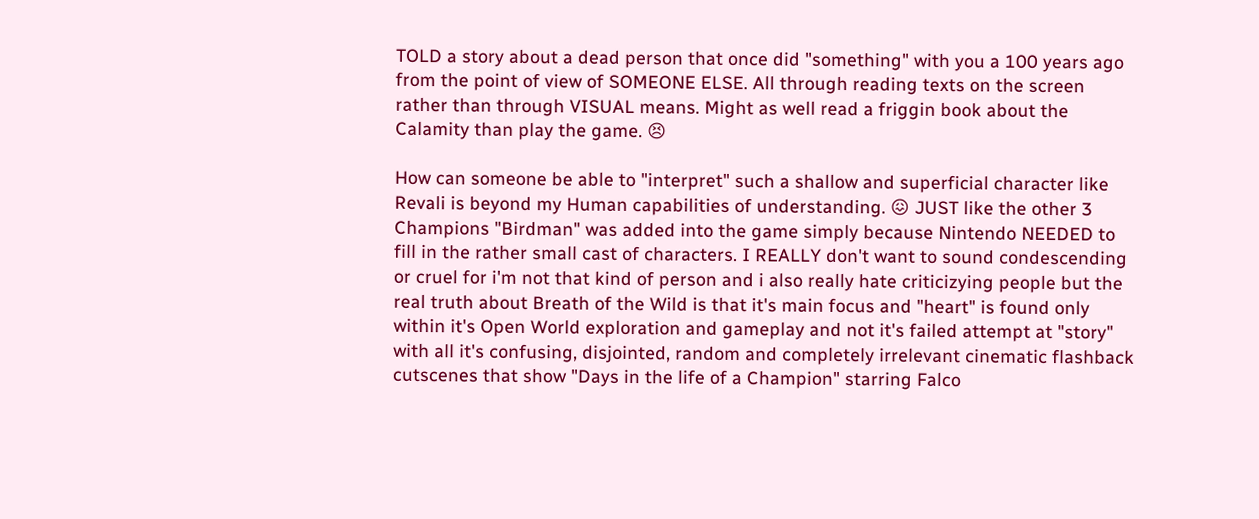TOLD a story about a dead person that once did "something" with you a 100 years ago from the point of view of SOMEONE ELSE. All through reading texts on the screen rather than through VISUAL means. Might as well read a friggin book about the Calamity than play the game. 😣

How can someone be able to "interpret" such a shallow and superficial character like Revali is beyond my Human capabilities of understanding. 😖 JUST like the other 3 Champions "Birdman" was added into the game simply because Nintendo NEEDED to fill in the rather small cast of characters. I REALLY don't want to sound condescending or cruel for i'm not that kind of person and i also really hate criticizying people but the real truth about Breath of the Wild is that it's main focus and "heart" is found only within it's Open World exploration and gameplay and not it's failed attempt at "story" with all it's confusing, disjointed, random and completely irrelevant cinematic flashback cutscenes that show "Days in the life of a Champion" starring Falco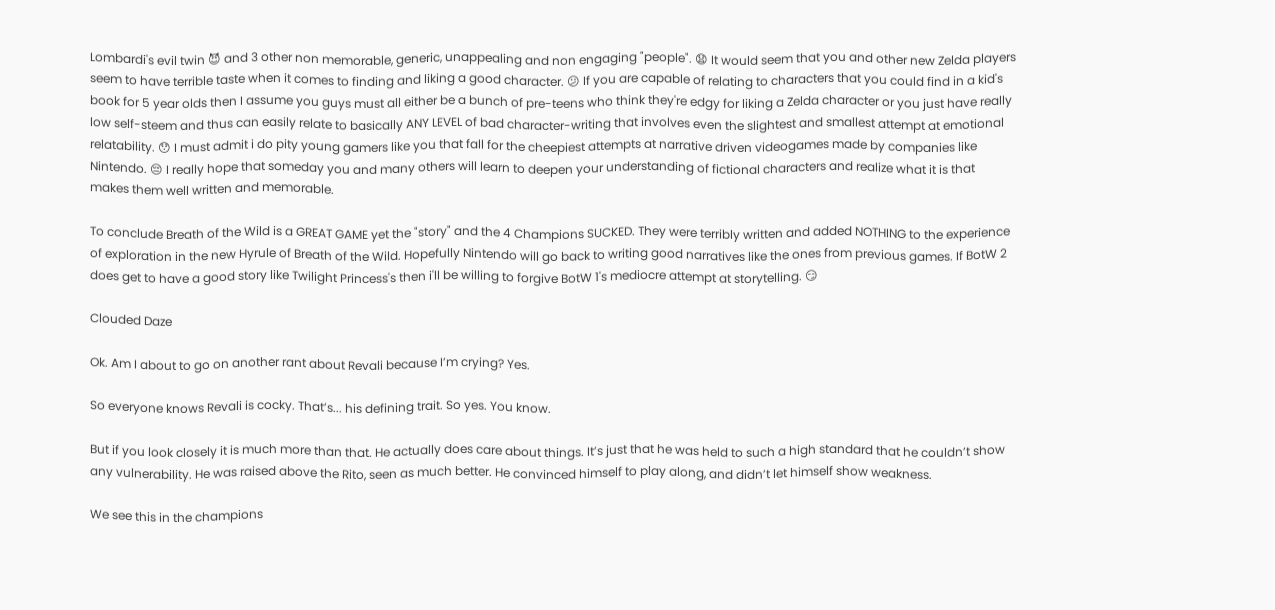Lombardi's evil twin 😈 and 3 other non memorable, generic, unappealing and non engaging "people". 😧 It would seem that you and other new Zelda players seem to have terrible taste when it comes to finding and liking a good character. 😕 If you are capable of relating to characters that you could find in a kid's book for 5 year olds then I assume you guys must all either be a bunch of pre-teens who think they're edgy for liking a Zelda character or you just have really low self-steem and thus can easily relate to basically ANY LEVEL of bad character-writing that involves even the slightest and smallest attempt at emotional relatability. 😯 I must admit i do pity young gamers like you that fall for the cheepiest attempts at narrative driven videogames made by companies like Nintendo. 😔 I really hope that someday you and many others will learn to deepen your understanding of fictional characters and realize what it is that makes them well written and memorable.

To conclude Breath of the Wild is a GREAT GAME yet the "story" and the 4 Champions SUCKED. They were terribly written and added NOTHING to the experience of exploration in the new Hyrule of Breath of the Wild. Hopefully Nintendo will go back to writing good narratives like the ones from previous games. If BotW 2 does get to have a good story like Twilight Princess's then i'll be willing to forgive BotW 1's mediocre attempt at storytelling. 😏

Clouded Daze

Ok. Am I about to go on another rant about Revali because I’m crying? Yes.

So everyone knows Revali is cocky. That’s... his defining trait. So yes. You know.

But if you look closely it is much more than that. He actually does care about things. It’s just that he was held to such a high standard that he couldn’t show any vulnerability. He was raised above the Rito, seen as much better. He convinced himself to play along, and didn’t let himself show weakness.

We see this in the champions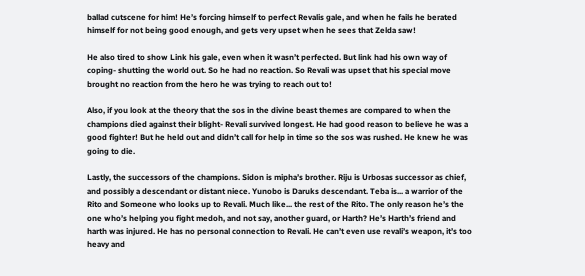ballad cutscene for him! He’s forcing himself to perfect Revalis gale, and when he fails he berated himself for not being good enough, and gets very upset when he sees that Zelda saw!

He also tired to show Link his gale, even when it wasn’t perfected. But link had his own way of coping- shutting the world out. So he had no reaction. So Revali was upset that his special move brought no reaction from the hero he was trying to reach out to!

Also, if you look at the theory that the sos in the divine beast themes are compared to when the champions died against their blight- Revali survived longest. He had good reason to believe he was a good fighter! But he held out and didn’t call for help in time so the sos was rushed. He knew he was going to die.

Lastly, the successors of the champions. Sidon is mipha’s brother. Riju is Urbosas successor as chief, and possibly a descendant or distant niece. Yunobo is Daruks descendant. Teba is... a warrior of the Rito and Someone who looks up to Revali. Much like... the rest of the Rito. The only reason he’s the one who’s helping you fight medoh, and not say, another guard, or Harth? He’s Harth’s friend and harth was injured. He has no personal connection to Revali. He can’t even use revali’s weapon, it’s too heavy and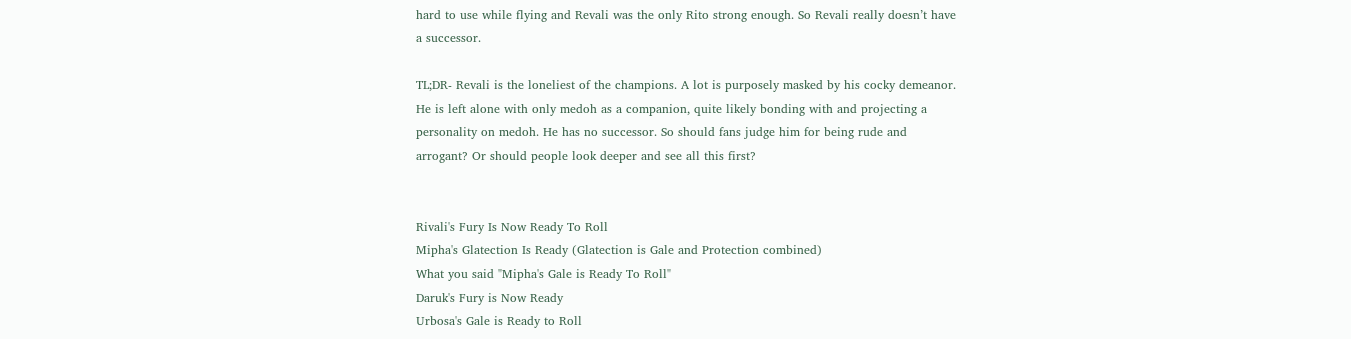hard to use while flying and Revali was the only Rito strong enough. So Revali really doesn’t have a successor.

TL;DR- Revali is the loneliest of the champions. A lot is purposely masked by his cocky demeanor. He is left alone with only medoh as a companion, quite likely bonding with and projecting a personality on medoh. He has no successor. So should fans judge him for being rude and arrogant? Or should people look deeper and see all this first?


Rivali's Fury Is Now Ready To Roll
Mipha's Glatection Is Ready (Glatection is Gale and Protection combined)
What you said "Mipha's Gale is Ready To Roll"
Daruk's Fury is Now Ready
Urbosa's Gale is Ready to Roll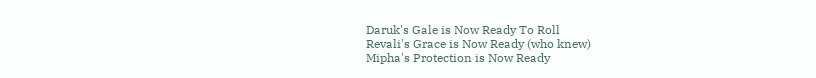Daruk's Gale is Now Ready To Roll
Revali's Grace is Now Ready (who knew)
Mipha's Protection is Now Ready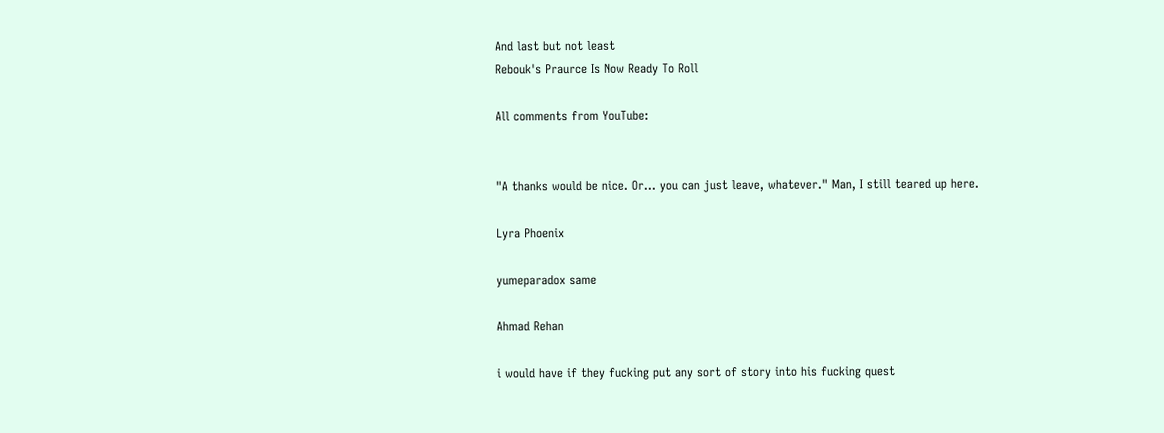And last but not least
Rebouk's Praurce Is Now Ready To Roll

All comments from YouTube:


"A thanks would be nice. Or... you can just leave, whatever." Man, I still teared up here.

Lyra Phoenix

yumeparadox same

Ahmad Rehan

i would have if they fucking put any sort of story into his fucking quest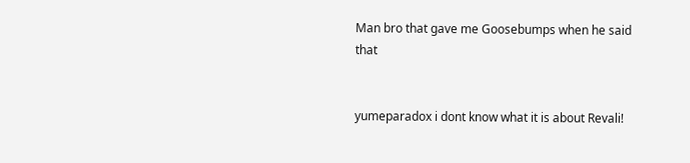Man bro that gave me Goosebumps when he said that


yumeparadox i dont know what it is about Revali!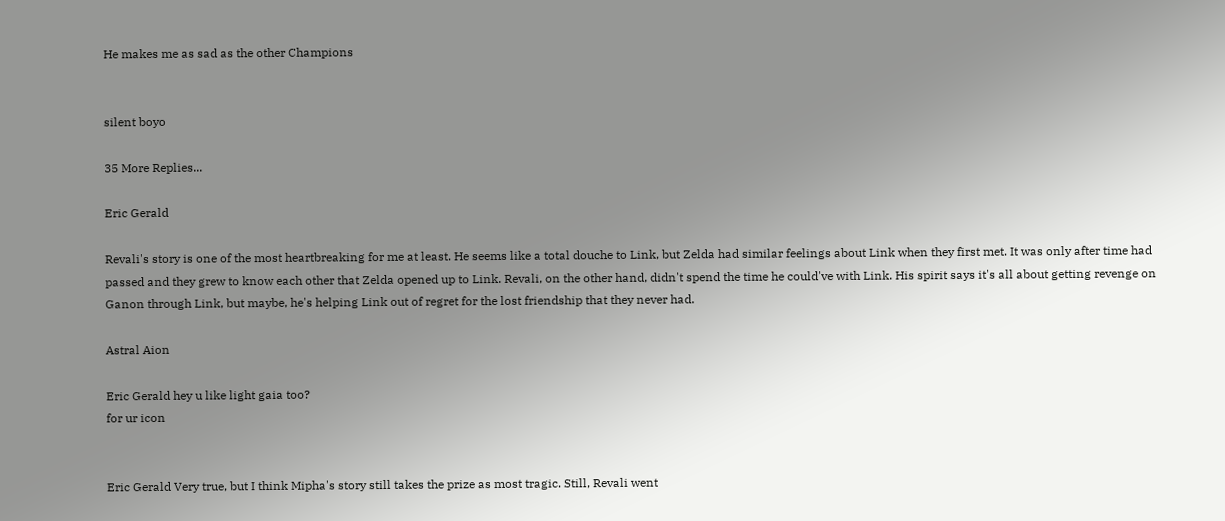He makes me as sad as the other Champions


silent boyo

35 More Replies...

Eric Gerald

Revali's story is one of the most heartbreaking for me at least. He seems like a total douche to Link, but Zelda had similar feelings about Link when they first met. It was only after time had passed and they grew to know each other that Zelda opened up to Link. Revali, on the other hand, didn't spend the time he could've with Link. His spirit says it's all about getting revenge on Ganon through Link, but maybe, he's helping Link out of regret for the lost friendship that they never had.

Astral Aion

Eric Gerald hey u like light gaia too?
for ur icon


Eric Gerald Very true, but I think Mipha's story still takes the prize as most tragic. Still, Revali went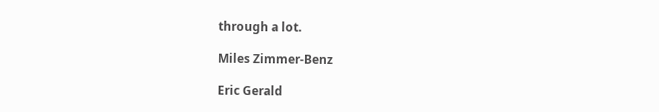through a lot.

Miles Zimmer-Benz

Eric Gerald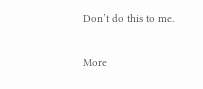Don’t do this to me.

More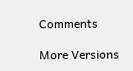Comments

More Versions